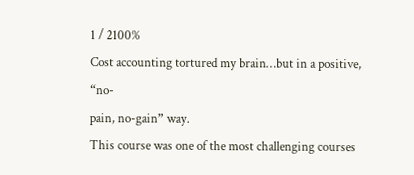1 / 2100%
Cost accounting tortured my brain…but in a positive, “no-
pain, no-gain” way.
This course was one of the most challenging courses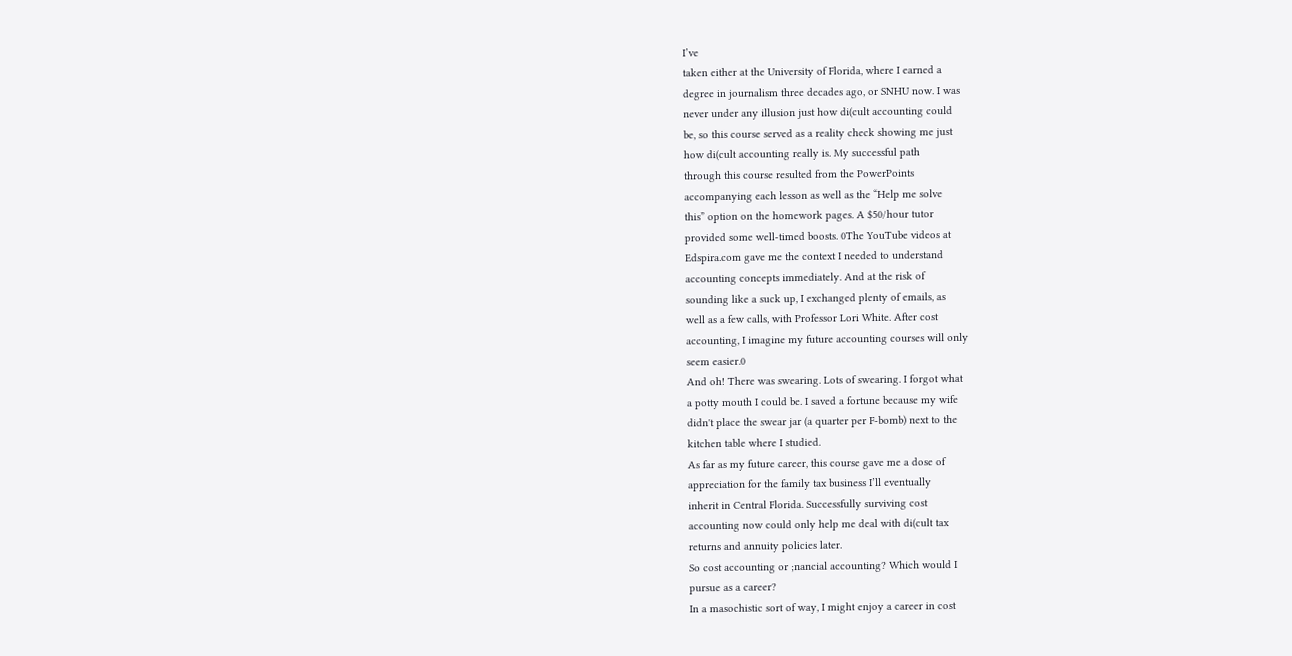I’ve
taken either at the University of Florida, where I earned a
degree in journalism three decades ago, or SNHU now. I was
never under any illusion just how di(cult accounting could
be, so this course served as a reality check showing me just
how di(cult accounting really is. My successful path
through this course resulted from the PowerPoints
accompanying each lesson as well as the “Help me solve
this” option on the homework pages. A $50/hour tutor
provided some well-timed boosts. 0The YouTube videos at
Edspira.com gave me the context I needed to understand
accounting concepts immediately. And at the risk of
sounding like a suck up, I exchanged plenty of emails, as
well as a few calls, with Professor Lori White. After cost
accounting, I imagine my future accounting courses will only
seem easier.0
And oh! There was swearing. Lots of swearing. I forgot what
a potty mouth I could be. I saved a fortune because my wife
didn't place the swear jar (a quarter per F-bomb) next to the
kitchen table where I studied.
As far as my future career, this course gave me a dose of
appreciation for the family tax business I’ll eventually
inherit in Central Florida. Successfully surviving cost
accounting now could only help me deal with di(cult tax
returns and annuity policies later.
So cost accounting or ;nancial accounting? Which would I
pursue as a career?
In a masochistic sort of way, I might enjoy a career in cost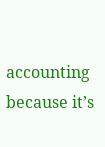accounting because it’s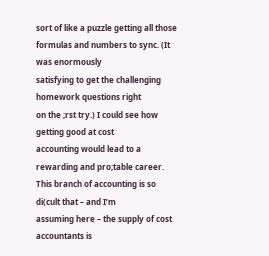sort of like a puzzle getting all those
formulas and numbers to sync. (It was enormously
satisfying to get the challenging homework questions right
on the ;rst try.) I could see how getting good at cost
accounting would lead to a rewarding and pro;table career.
This branch of accounting is so di(cult that – and I’m
assuming here – the supply of cost accountants is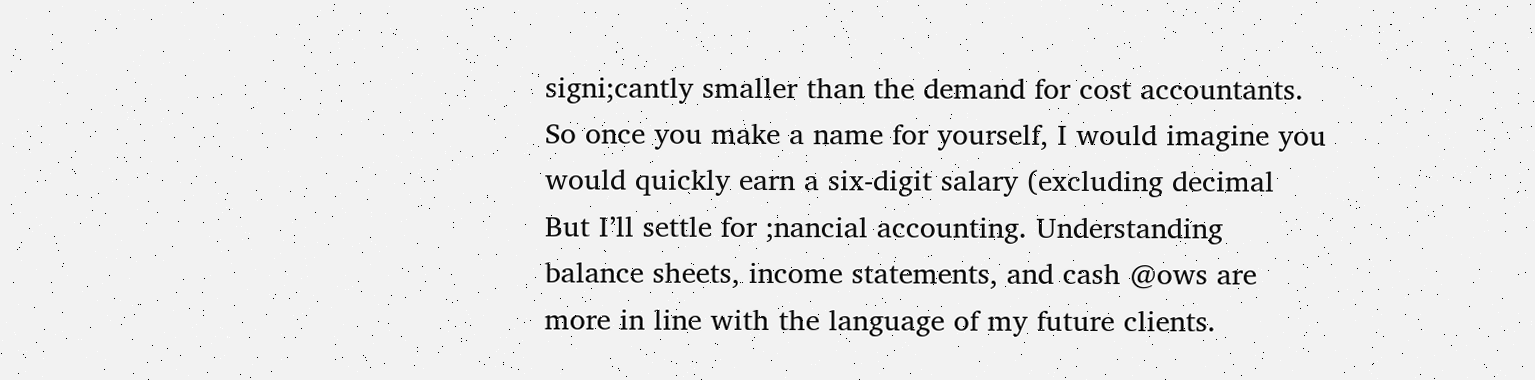signi;cantly smaller than the demand for cost accountants.
So once you make a name for yourself, I would imagine you
would quickly earn a six-digit salary (excluding decimal
But I’ll settle for ;nancial accounting. Understanding
balance sheets, income statements, and cash @ows are
more in line with the language of my future clients.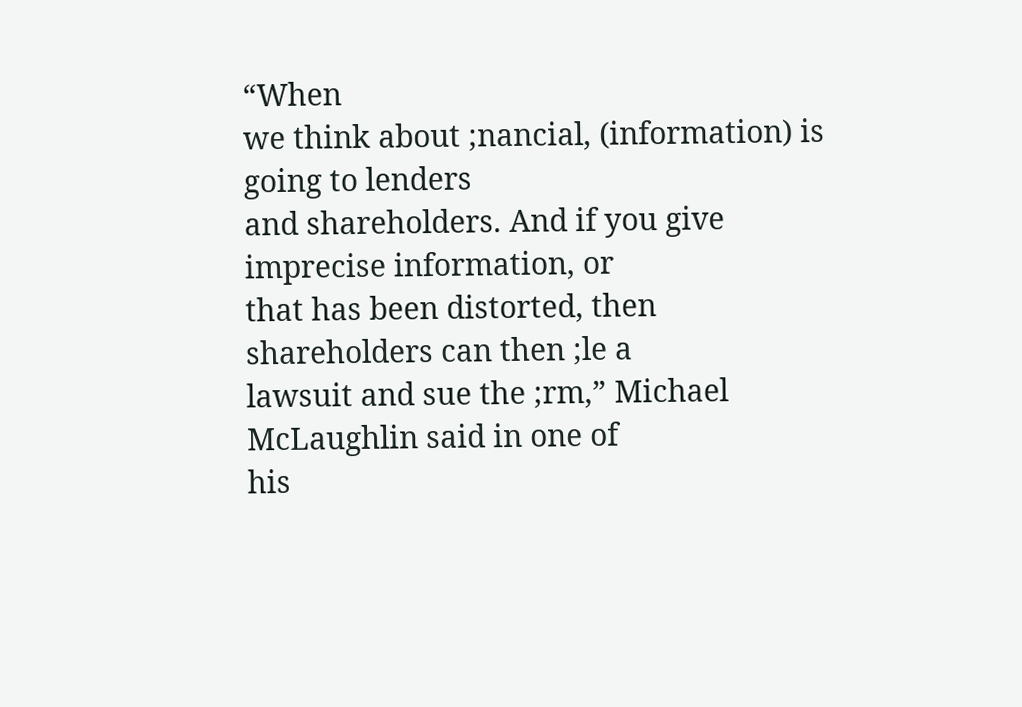“When
we think about ;nancial, (information) is going to lenders
and shareholders. And if you give imprecise information, or
that has been distorted, then shareholders can then ;le a
lawsuit and sue the ;rm,” Michael McLaughlin said in one of
his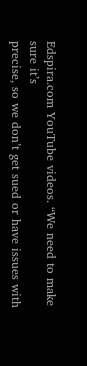Edspira.com YouTube videos. “We need to make sure it’s
precise, so we don’t get sued or have issues with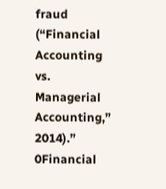fraud
(“Financial Accounting vs. Managerial Accounting,” 2014).”
0Financial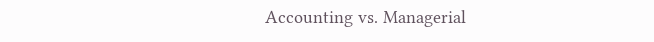Accounting vs. Managerial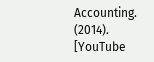Accounting. (2014).
[YouTube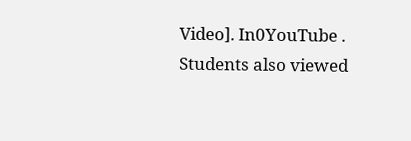Video]. In0YouTube .
Students also viewed